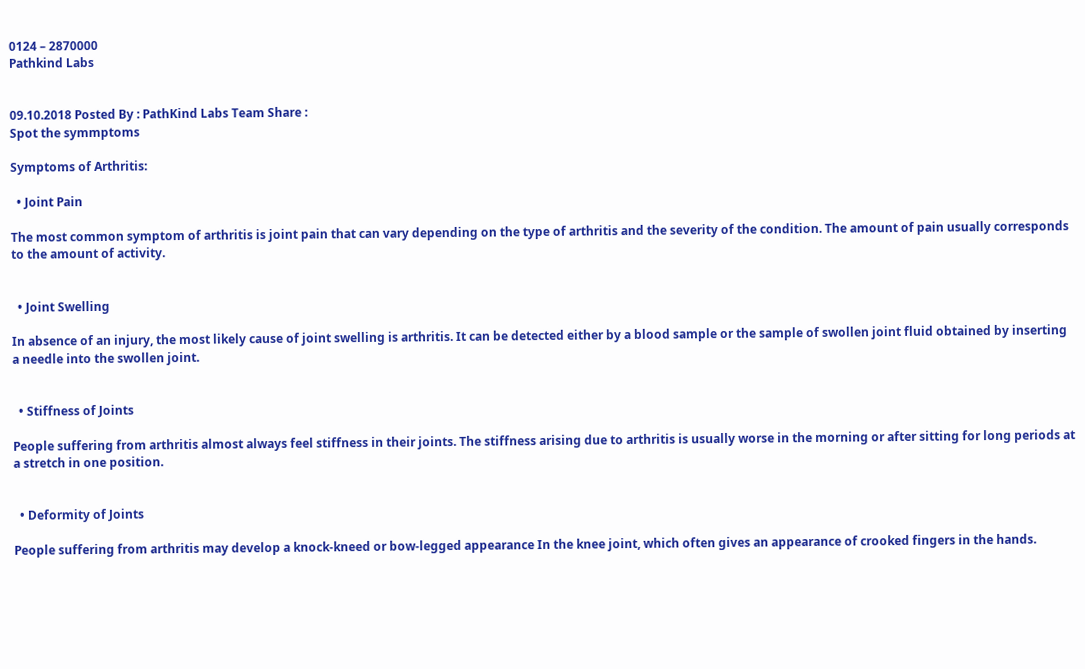0124 – 2870000
Pathkind Labs


09.10.2018 Posted By : PathKind Labs Team Share :
Spot the symmptoms

Symptoms of Arthritis:

  • Joint Pain

The most common symptom of arthritis is joint pain that can vary depending on the type of arthritis and the severity of the condition. The amount of pain usually corresponds to the amount of activity.


  • Joint Swelling

In absence of an injury, the most likely cause of joint swelling is arthritis. It can be detected either by a blood sample or the sample of swollen joint fluid obtained by inserting a needle into the swollen joint.


  • Stiffness of Joints

People suffering from arthritis almost always feel stiffness in their joints. The stiffness arising due to arthritis is usually worse in the morning or after sitting for long periods at a stretch in one position.


  • Deformity of Joints

People suffering from arthritis may develop a knock-kneed or bow-legged appearance In the knee joint, which often gives an appearance of crooked fingers in the hands.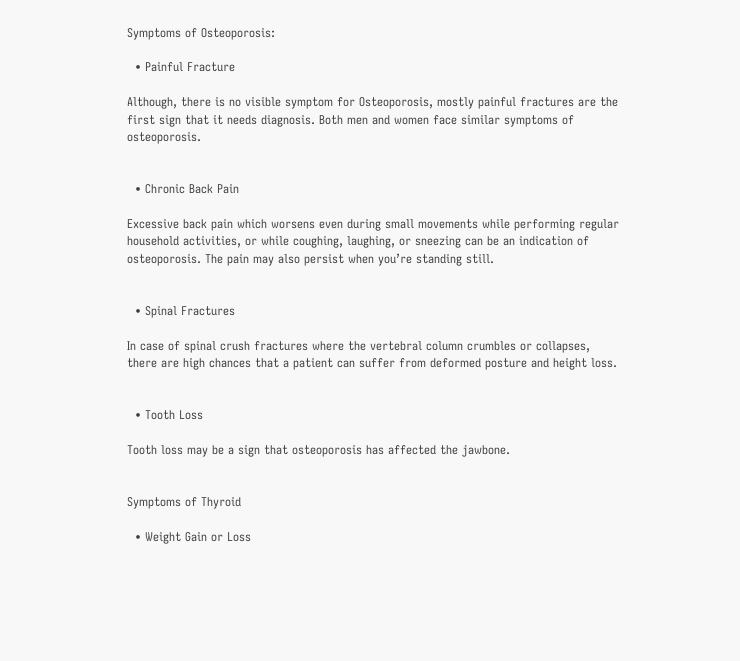Symptoms of Osteoporosis:

  • Painful Fracture

Although, there is no visible symptom for Osteoporosis, mostly painful fractures are the first sign that it needs diagnosis. Both men and women face similar symptoms of osteoporosis.


  • Chronic Back Pain

Excessive back pain which worsens even during small movements while performing regular household activities, or while coughing, laughing, or sneezing can be an indication of osteoporosis. The pain may also persist when you’re standing still.


  • Spinal Fractures

In case of spinal crush fractures where the vertebral column crumbles or collapses, there are high chances that a patient can suffer from deformed posture and height loss.


  • Tooth Loss

Tooth loss may be a sign that osteoporosis has affected the jawbone.


Symptoms of Thyroid

  • Weight Gain or Loss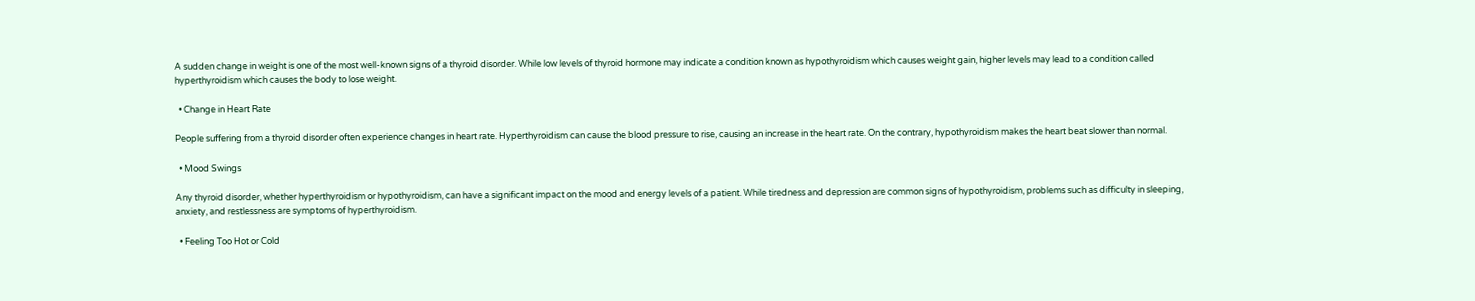A sudden change in weight is one of the most well-known signs of a thyroid disorder. While low levels of thyroid hormone may indicate a condition known as hypothyroidism which causes weight gain, higher levels may lead to a condition called hyperthyroidism which causes the body to lose weight.

  • Change in Heart Rate

People suffering from a thyroid disorder often experience changes in heart rate. Hyperthyroidism can cause the blood pressure to rise, causing an increase in the heart rate. On the contrary, hypothyroidism makes the heart beat slower than normal.

  • Mood Swings

Any thyroid disorder, whether hyperthyroidism or hypothyroidism, can have a significant impact on the mood and energy levels of a patient. While tiredness and depression are common signs of hypothyroidism, problems such as difficulty in sleeping, anxiety, and restlessness are symptoms of hyperthyroidism.

  • Feeling Too Hot or Cold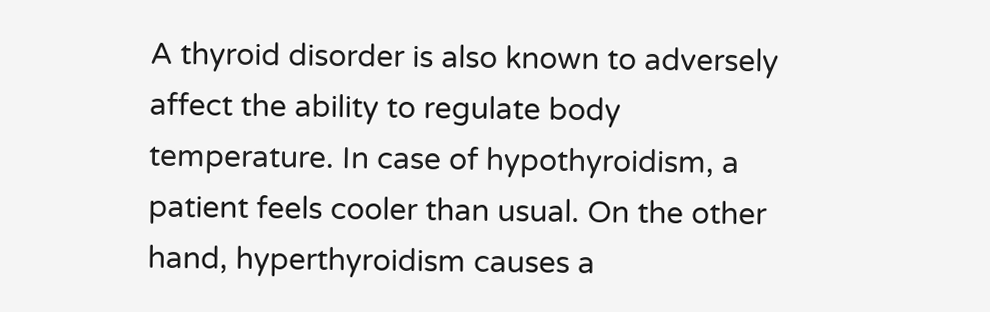A thyroid disorder is also known to adversely affect the ability to regulate body temperature. In case of hypothyroidism, a patient feels cooler than usual. On the other hand, hyperthyroidism causes a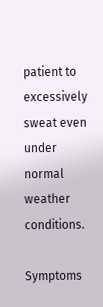patient to excessively sweat even under normal weather conditions.

Symptoms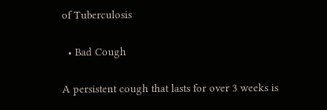of Tuberculosis

  • Bad Cough

A persistent cough that lasts for over 3 weeks is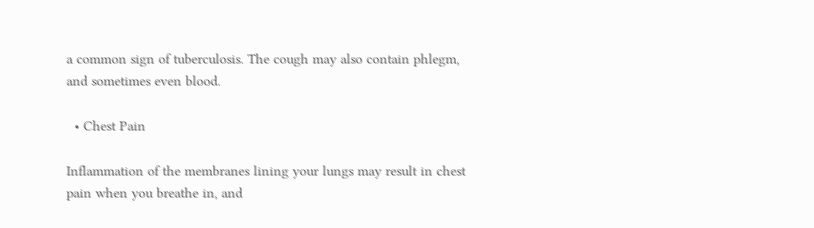a common sign of tuberculosis. The cough may also contain phlegm, and sometimes even blood.

  • Chest Pain

Inflammation of the membranes lining your lungs may result in chest pain when you breathe in, and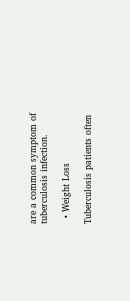are a common symptom of tuberculosis infection.

  • Weight Loss

Tuberculosis patients often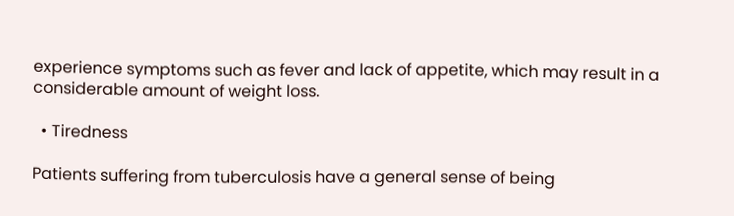experience symptoms such as fever and lack of appetite, which may result in a considerable amount of weight loss.

  • Tiredness

Patients suffering from tuberculosis have a general sense of being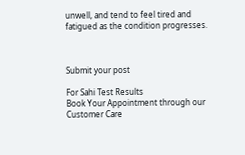unwell, and tend to feel tired and fatigued as the condition progresses.



Submit your post

For Sahi Test Results
Book Your Appointment through our Customer Care